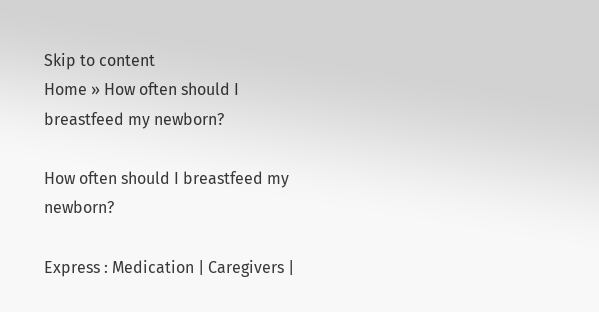Skip to content
Home » How often should I breastfeed my newborn?

How often should I breastfeed my newborn?

Express : Medication | Caregivers |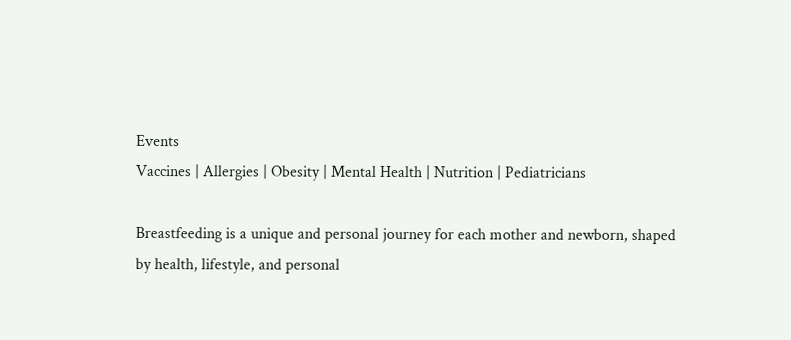Events
Vaccines | Allergies | Obesity | Mental Health | Nutrition | Pediatricians

Breastfeeding is a unique and personal journey for each mother and newborn, shaped by health, lifestyle, and personal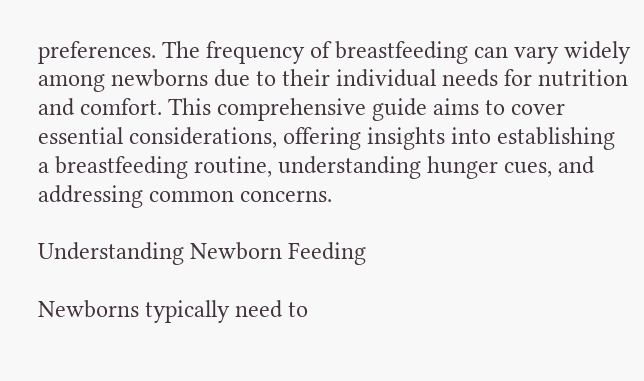preferences. The frequency of breastfeeding can vary widely among newborns due to their individual needs for nutrition and comfort. This comprehensive guide aims to cover essential considerations, offering insights into establishing a breastfeeding routine, understanding hunger cues, and addressing common concerns.

Understanding Newborn Feeding

Newborns typically need to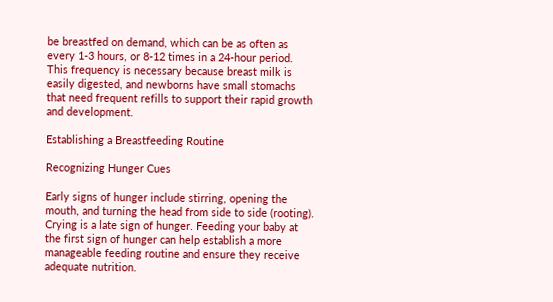be breastfed on demand, which can be as often as every 1-3 hours, or 8-12 times in a 24-hour period. This frequency is necessary because breast milk is easily digested, and newborns have small stomachs that need frequent refills to support their rapid growth and development.

Establishing a Breastfeeding Routine

Recognizing Hunger Cues

Early signs of hunger include stirring, opening the mouth, and turning the head from side to side (rooting). Crying is a late sign of hunger. Feeding your baby at the first sign of hunger can help establish a more manageable feeding routine and ensure they receive adequate nutrition.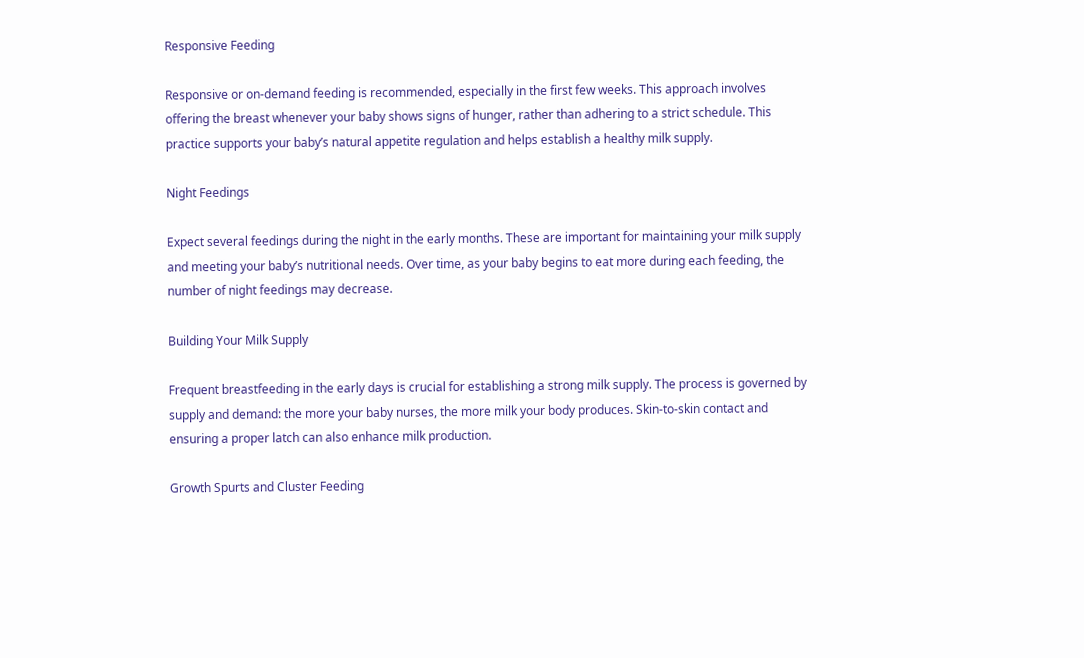Responsive Feeding

Responsive or on-demand feeding is recommended, especially in the first few weeks. This approach involves offering the breast whenever your baby shows signs of hunger, rather than adhering to a strict schedule. This practice supports your baby’s natural appetite regulation and helps establish a healthy milk supply.

Night Feedings

Expect several feedings during the night in the early months. These are important for maintaining your milk supply and meeting your baby’s nutritional needs. Over time, as your baby begins to eat more during each feeding, the number of night feedings may decrease.

Building Your Milk Supply

Frequent breastfeeding in the early days is crucial for establishing a strong milk supply. The process is governed by supply and demand: the more your baby nurses, the more milk your body produces. Skin-to-skin contact and ensuring a proper latch can also enhance milk production.

Growth Spurts and Cluster Feeding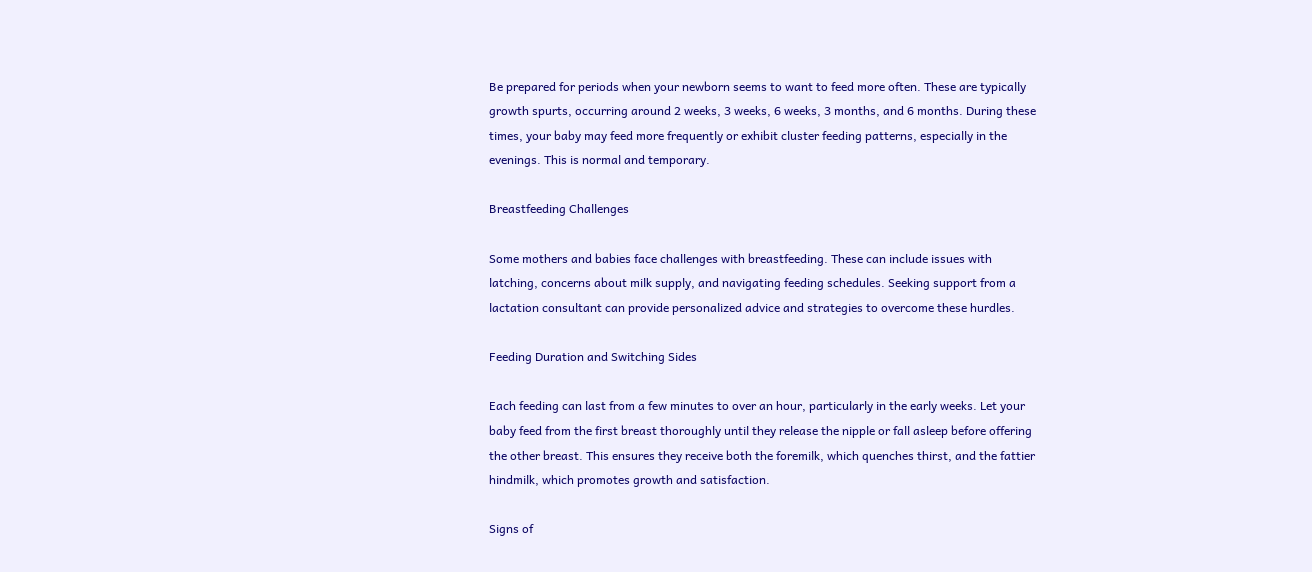Be prepared for periods when your newborn seems to want to feed more often. These are typically growth spurts, occurring around 2 weeks, 3 weeks, 6 weeks, 3 months, and 6 months. During these times, your baby may feed more frequently or exhibit cluster feeding patterns, especially in the evenings. This is normal and temporary.

Breastfeeding Challenges

Some mothers and babies face challenges with breastfeeding. These can include issues with latching, concerns about milk supply, and navigating feeding schedules. Seeking support from a lactation consultant can provide personalized advice and strategies to overcome these hurdles.

Feeding Duration and Switching Sides

Each feeding can last from a few minutes to over an hour, particularly in the early weeks. Let your baby feed from the first breast thoroughly until they release the nipple or fall asleep before offering the other breast. This ensures they receive both the foremilk, which quenches thirst, and the fattier hindmilk, which promotes growth and satisfaction.

Signs of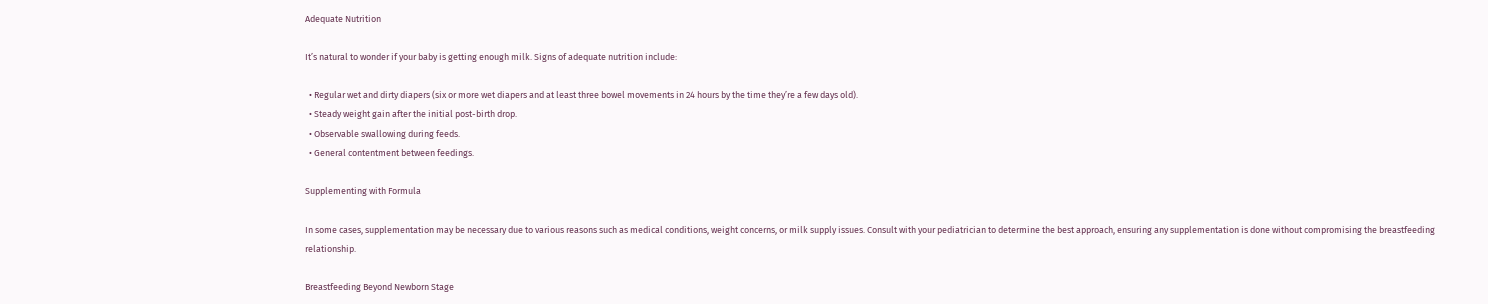Adequate Nutrition

It’s natural to wonder if your baby is getting enough milk. Signs of adequate nutrition include:

  • Regular wet and dirty diapers (six or more wet diapers and at least three bowel movements in 24 hours by the time they’re a few days old).
  • Steady weight gain after the initial post-birth drop.
  • Observable swallowing during feeds.
  • General contentment between feedings.

Supplementing with Formula

In some cases, supplementation may be necessary due to various reasons such as medical conditions, weight concerns, or milk supply issues. Consult with your pediatrician to determine the best approach, ensuring any supplementation is done without compromising the breastfeeding relationship.

Breastfeeding Beyond Newborn Stage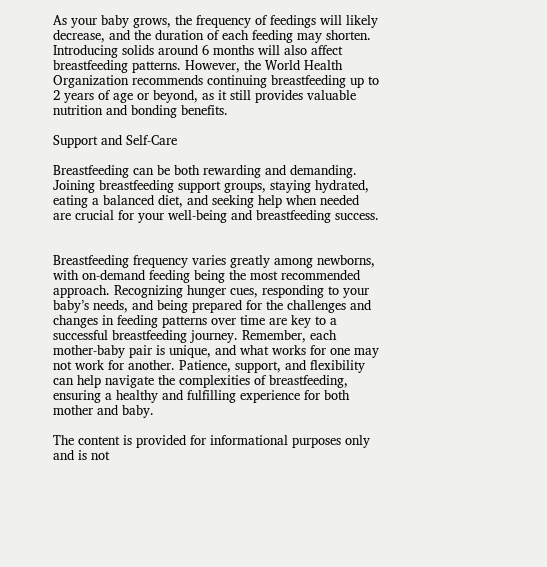As your baby grows, the frequency of feedings will likely decrease, and the duration of each feeding may shorten. Introducing solids around 6 months will also affect breastfeeding patterns. However, the World Health Organization recommends continuing breastfeeding up to 2 years of age or beyond, as it still provides valuable nutrition and bonding benefits.

Support and Self-Care

Breastfeeding can be both rewarding and demanding. Joining breastfeeding support groups, staying hydrated, eating a balanced diet, and seeking help when needed are crucial for your well-being and breastfeeding success.


Breastfeeding frequency varies greatly among newborns, with on-demand feeding being the most recommended approach. Recognizing hunger cues, responding to your baby’s needs, and being prepared for the challenges and changes in feeding patterns over time are key to a successful breastfeeding journey. Remember, each mother-baby pair is unique, and what works for one may not work for another. Patience, support, and flexibility can help navigate the complexities of breastfeeding, ensuring a healthy and fulfilling experience for both mother and baby.

The content is provided for informational purposes only and is not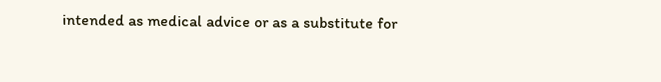intended as medical advice or as a substitute for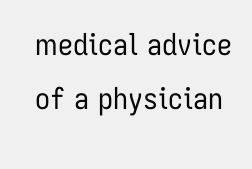medical advice of a physician